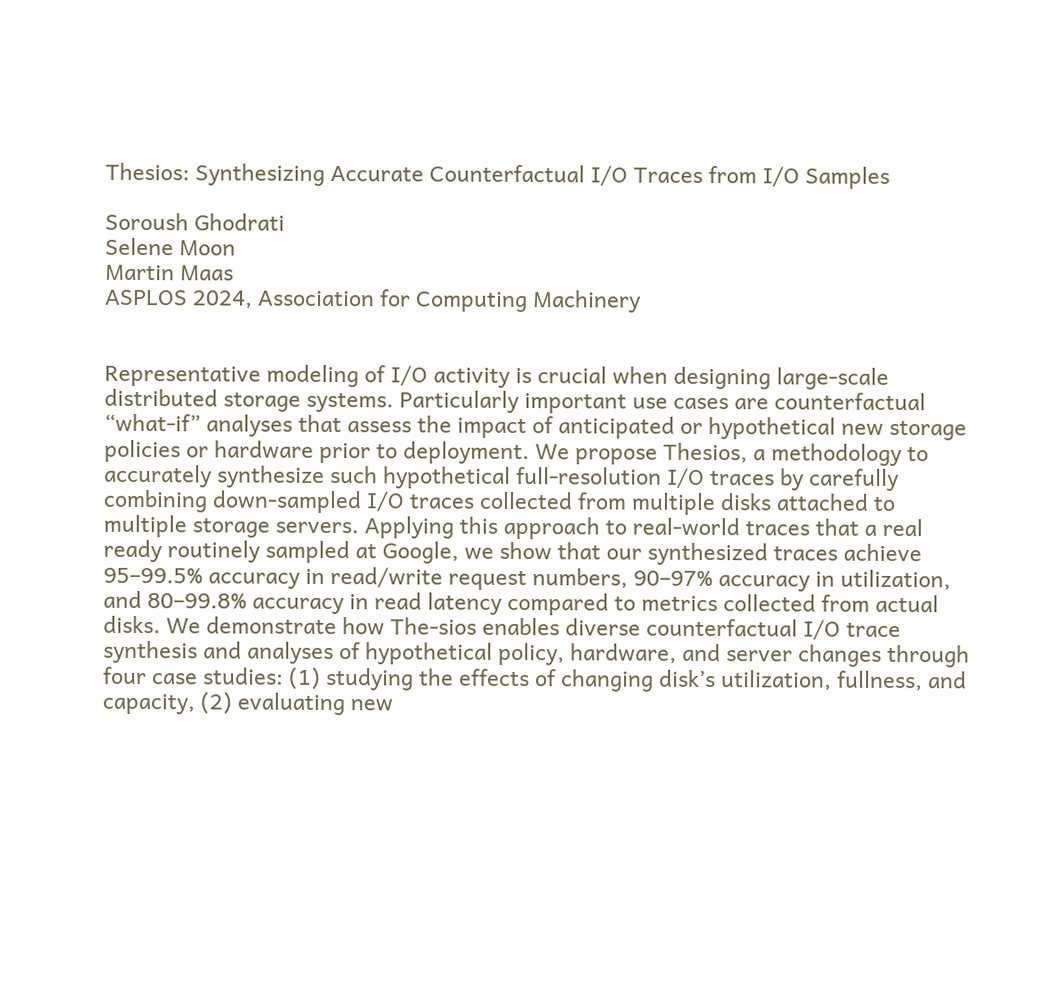Thesios: Synthesizing Accurate Counterfactual I/O Traces from I/O Samples

Soroush Ghodrati
Selene Moon
Martin Maas
ASPLOS 2024, Association for Computing Machinery


Representative modeling of I/O activity is crucial when designing large-scale distributed storage systems. Particularly important use cases are counterfactual “what-if” analyses that assess the impact of anticipated or hypothetical new storage policies or hardware prior to deployment. We propose Thesios, a methodology to accurately synthesize such hypothetical full-resolution I/O traces by carefully combining down-sampled I/O traces collected from multiple disks attached to multiple storage servers. Applying this approach to real-world traces that a real ready routinely sampled at Google, we show that our synthesized traces achieve 95–99.5% accuracy in read/write request numbers, 90–97% accuracy in utilization, and 80–99.8% accuracy in read latency compared to metrics collected from actual disks. We demonstrate how The-sios enables diverse counterfactual I/O trace synthesis and analyses of hypothetical policy, hardware, and server changes through four case studies: (1) studying the effects of changing disk’s utilization, fullness, and capacity, (2) evaluating new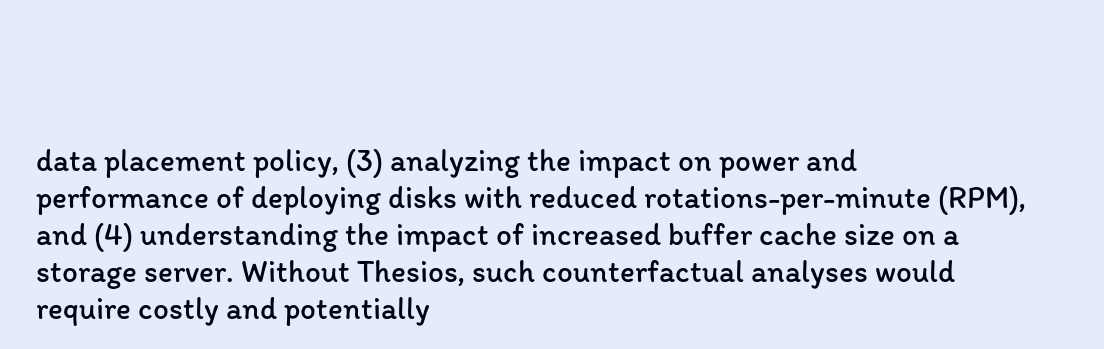data placement policy, (3) analyzing the impact on power and performance of deploying disks with reduced rotations-per-minute (RPM), and (4) understanding the impact of increased buffer cache size on a storage server. Without Thesios, such counterfactual analyses would require costly and potentially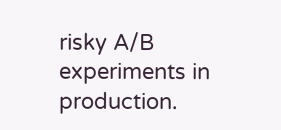risky A/B experiments in production.